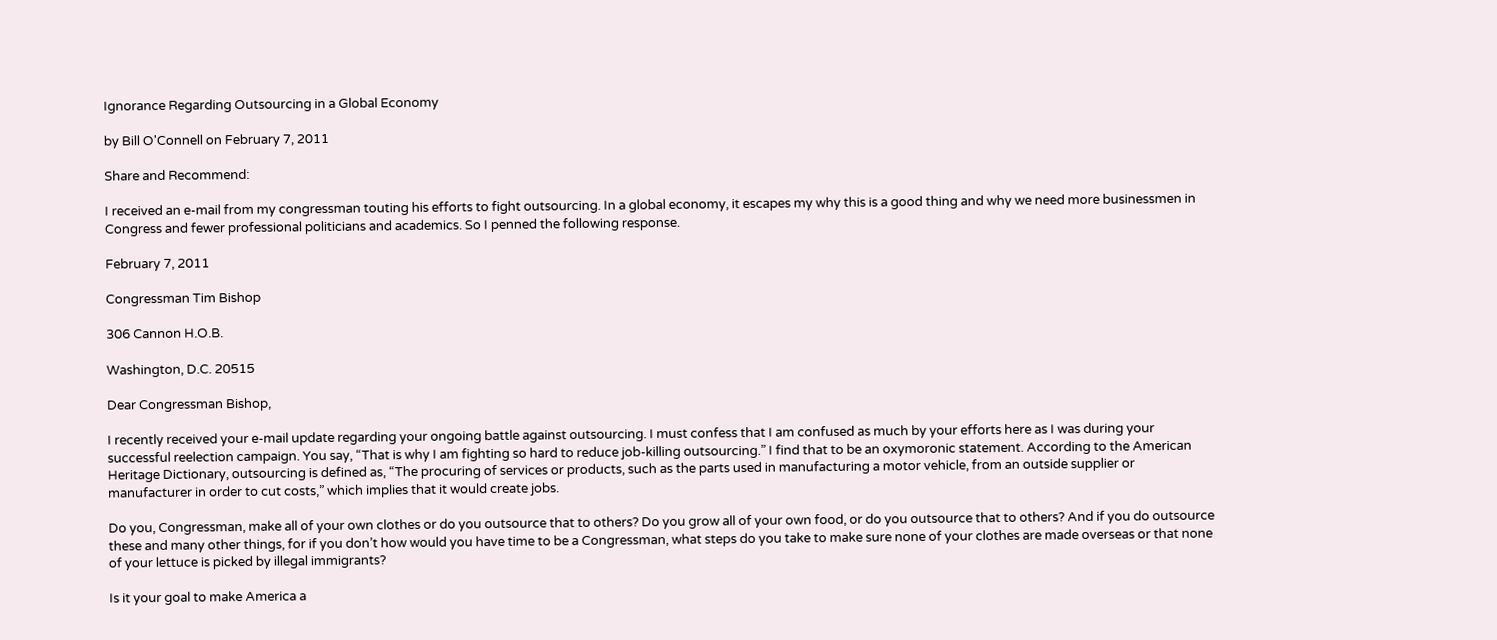Ignorance Regarding Outsourcing in a Global Economy

by Bill O'Connell on February 7, 2011

Share and Recommend:

I received an e-mail from my congressman touting his efforts to fight outsourcing. In a global economy, it escapes my why this is a good thing and why we need more businessmen in Congress and fewer professional politicians and academics. So I penned the following response.

February 7, 2011

Congressman Tim Bishop

306 Cannon H.O.B.

Washington, D.C. 20515

Dear Congressman Bishop,

I recently received your e-mail update regarding your ongoing battle against outsourcing. I must confess that I am confused as much by your efforts here as I was during your successful reelection campaign. You say, “That is why I am fighting so hard to reduce job-killing outsourcing.” I find that to be an oxymoronic statement. According to the American Heritage Dictionary, outsourcing is defined as, “The procuring of services or products, such as the parts used in manufacturing a motor vehicle, from an outside supplier or manufacturer in order to cut costs,” which implies that it would create jobs.

Do you, Congressman, make all of your own clothes or do you outsource that to others? Do you grow all of your own food, or do you outsource that to others? And if you do outsource these and many other things, for if you don’t how would you have time to be a Congressman, what steps do you take to make sure none of your clothes are made overseas or that none of your lettuce is picked by illegal immigrants?

Is it your goal to make America a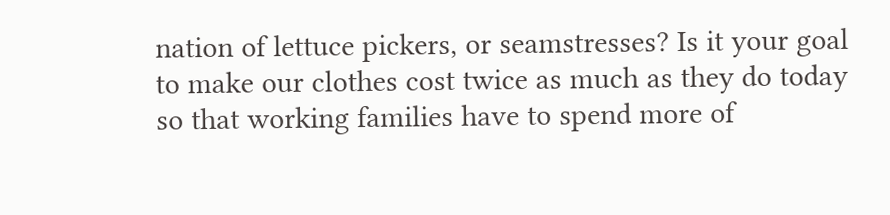nation of lettuce pickers, or seamstresses? Is it your goal to make our clothes cost twice as much as they do today so that working families have to spend more of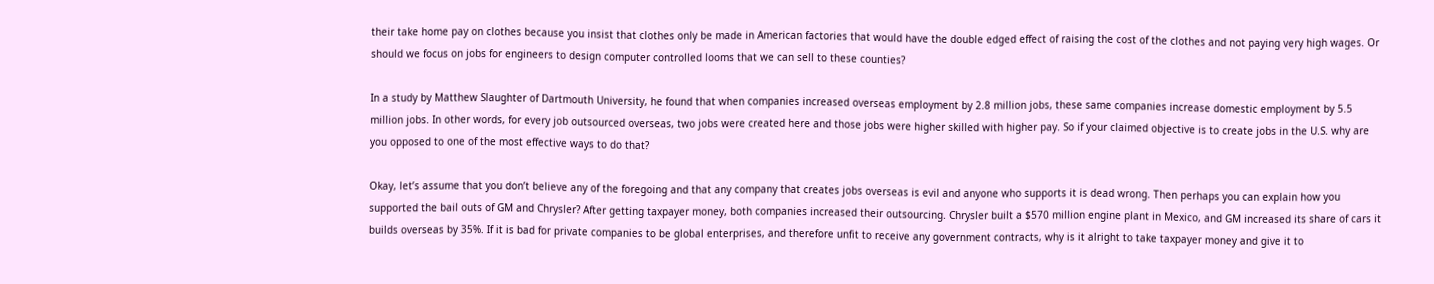their take home pay on clothes because you insist that clothes only be made in American factories that would have the double edged effect of raising the cost of the clothes and not paying very high wages. Or should we focus on jobs for engineers to design computer controlled looms that we can sell to these counties?

In a study by Matthew Slaughter of Dartmouth University, he found that when companies increased overseas employment by 2.8 million jobs, these same companies increase domestic employment by 5.5 million jobs. In other words, for every job outsourced overseas, two jobs were created here and those jobs were higher skilled with higher pay. So if your claimed objective is to create jobs in the U.S. why are you opposed to one of the most effective ways to do that?

Okay, let’s assume that you don’t believe any of the foregoing and that any company that creates jobs overseas is evil and anyone who supports it is dead wrong. Then perhaps you can explain how you supported the bail outs of GM and Chrysler? After getting taxpayer money, both companies increased their outsourcing. Chrysler built a $570 million engine plant in Mexico, and GM increased its share of cars it builds overseas by 35%. If it is bad for private companies to be global enterprises, and therefore unfit to receive any government contracts, why is it alright to take taxpayer money and give it to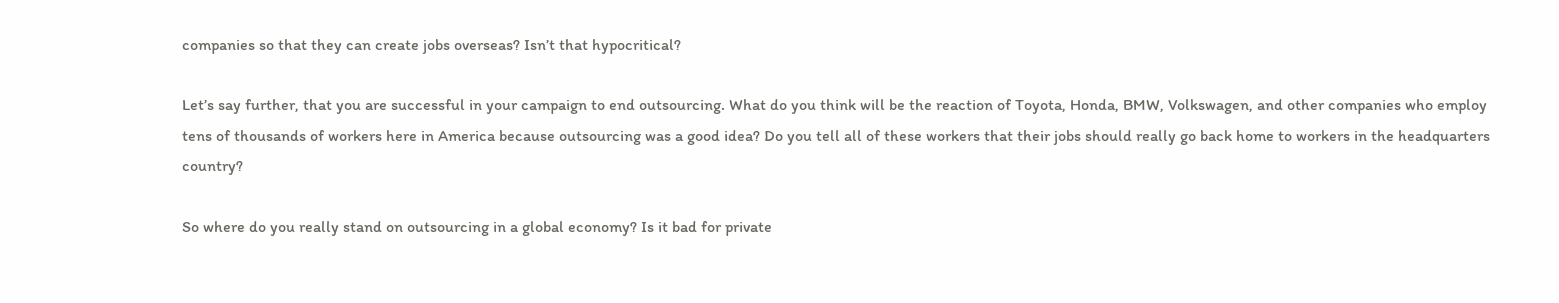companies so that they can create jobs overseas? Isn’t that hypocritical?

Let’s say further, that you are successful in your campaign to end outsourcing. What do you think will be the reaction of Toyota, Honda, BMW, Volkswagen, and other companies who employ tens of thousands of workers here in America because outsourcing was a good idea? Do you tell all of these workers that their jobs should really go back home to workers in the headquarters country?

So where do you really stand on outsourcing in a global economy? Is it bad for private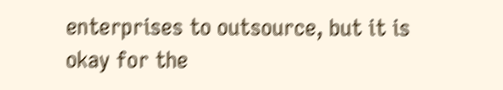enterprises to outsource, but it is okay for the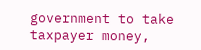government to take taxpayer money,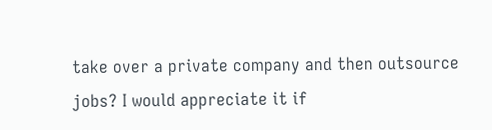take over a private company and then outsource jobs? I would appreciate it if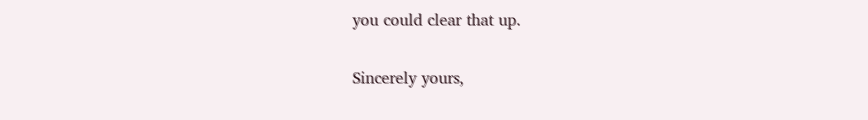you could clear that up.

Sincerely yours,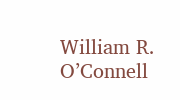William R. O’Connell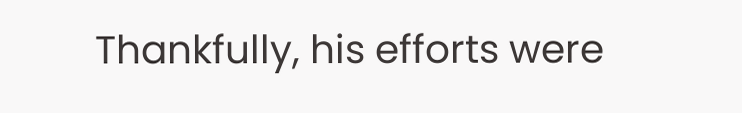Thankfully, his efforts were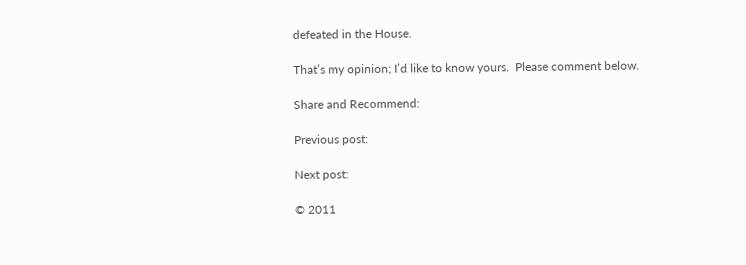defeated in the House.

That’s my opinion; I’d like to know yours.  Please comment below.

Share and Recommend:

Previous post:

Next post:

© 2011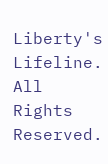Liberty's Lifeline. All Rights Reserved.